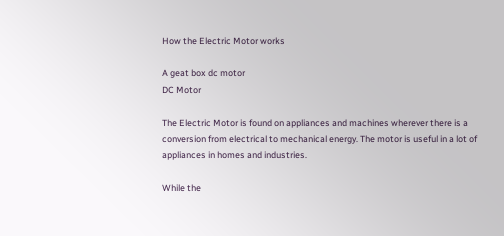How the Electric Motor works

A geat box dc motor
DC Motor

The Electric Motor is found on appliances and machines wherever there is a conversion from electrical to mechanical energy. The motor is useful in a lot of appliances in homes and industries.

While the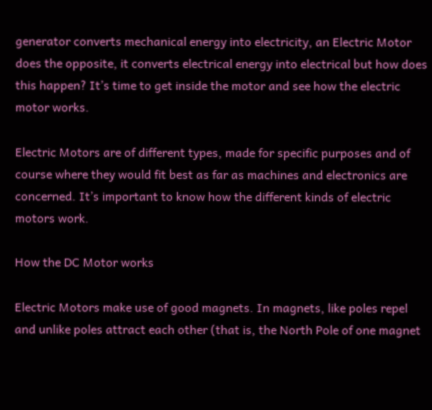generator converts mechanical energy into electricity, an Electric Motor does the opposite, it converts electrical energy into electrical but how does this happen? It’s time to get inside the motor and see how the electric motor works.

Electric Motors are of different types, made for specific purposes and of course where they would fit best as far as machines and electronics are concerned. It’s important to know how the different kinds of electric motors work.

How the DC Motor works

Electric Motors make use of good magnets. In magnets, like poles repel and unlike poles attract each other (that is, the North Pole of one magnet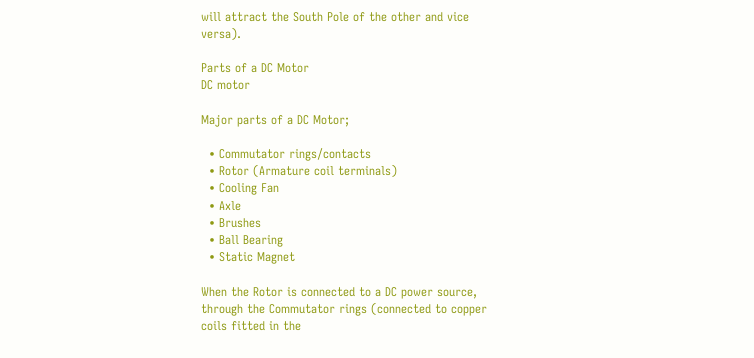will attract the South Pole of the other and vice versa).

Parts of a DC Motor
DC motor

Major parts of a DC Motor;

  • Commutator rings/contacts
  • Rotor (Armature coil terminals)
  • Cooling Fan
  • Axle
  • Brushes
  • Ball Bearing
  • Static Magnet

When the Rotor is connected to a DC power source, through the Commutator rings (connected to copper coils fitted in the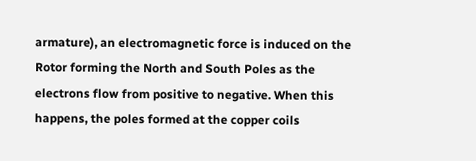armature), an electromagnetic force is induced on the Rotor forming the North and South Poles as the electrons flow from positive to negative. When this happens, the poles formed at the copper coils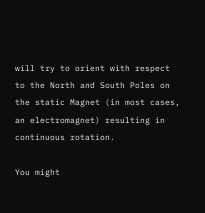will try to orient with respect to the North and South Poles on the static Magnet (in most cases, an electromagnet) resulting in continuous rotation.

You might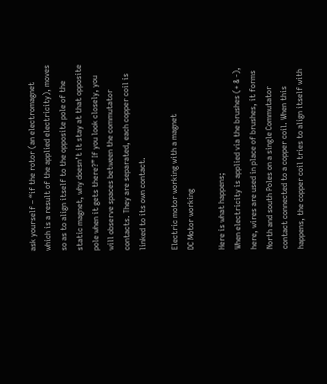ask yourself – “if the rotor (an electromagnet which is a result of the applied electricity), moves so as to align itself to the opposite pole of the static magnet, why doesn’t it stay at that opposite pole when it gets there?” If you look closely, you will observe spaces between the commutator contacts. They are separated, each copper coil is linked to its own contact.

Electric motor working with a magnet
DC Motor working

Here is what happens;
When electricity is applied via the brushes (+ & -), here, wires are used in place of brushes, it forms North and south Poles on a single Commutator contact connected to a copper coil. When this happens, the copper coil tries to align itself with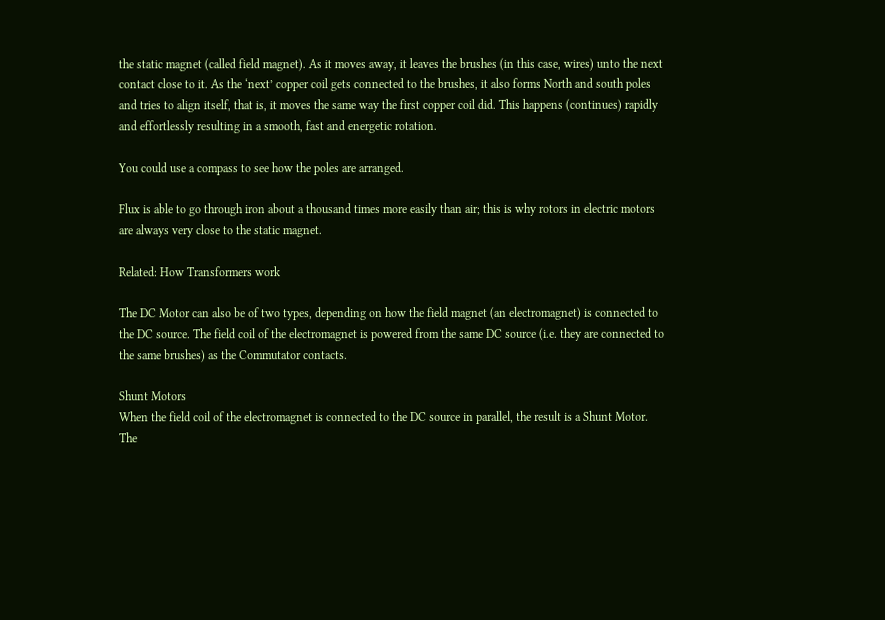the static magnet (called field magnet). As it moves away, it leaves the brushes (in this case, wires) unto the next contact close to it. As the ‘next’ copper coil gets connected to the brushes, it also forms North and south poles and tries to align itself, that is, it moves the same way the first copper coil did. This happens (continues) rapidly and effortlessly resulting in a smooth, fast and energetic rotation.

You could use a compass to see how the poles are arranged.

Flux is able to go through iron about a thousand times more easily than air; this is why rotors in electric motors are always very close to the static magnet.

Related: How Transformers work

The DC Motor can also be of two types, depending on how the field magnet (an electromagnet) is connected to the DC source. The field coil of the electromagnet is powered from the same DC source (i.e. they are connected to the same brushes) as the Commutator contacts.

Shunt Motors
When the field coil of the electromagnet is connected to the DC source in parallel, the result is a Shunt Motor. The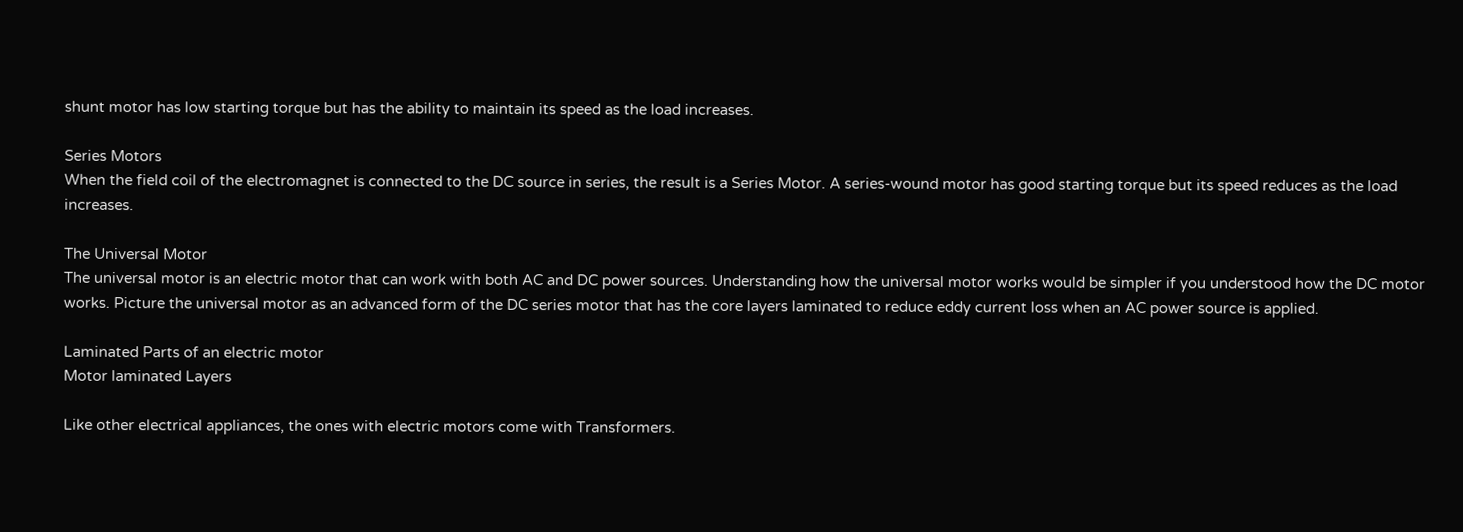shunt motor has low starting torque but has the ability to maintain its speed as the load increases.

Series Motors
When the field coil of the electromagnet is connected to the DC source in series, the result is a Series Motor. A series-wound motor has good starting torque but its speed reduces as the load increases.

The Universal Motor
The universal motor is an electric motor that can work with both AC and DC power sources. Understanding how the universal motor works would be simpler if you understood how the DC motor works. Picture the universal motor as an advanced form of the DC series motor that has the core layers laminated to reduce eddy current loss when an AC power source is applied.

Laminated Parts of an electric motor
Motor laminated Layers

Like other electrical appliances, the ones with electric motors come with Transformers.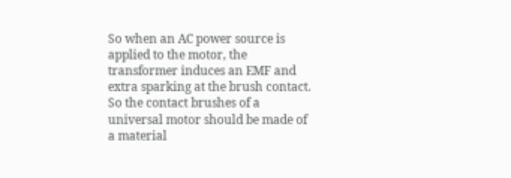So when an AC power source is applied to the motor, the transformer induces an EMF and extra sparking at the brush contact. So the contact brushes of a universal motor should be made of a material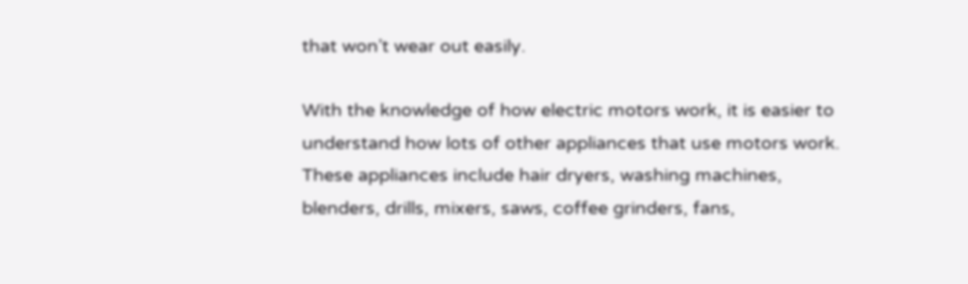that won’t wear out easily.

With the knowledge of how electric motors work, it is easier to understand how lots of other appliances that use motors work. These appliances include hair dryers, washing machines, blenders, drills, mixers, saws, coffee grinders, fans,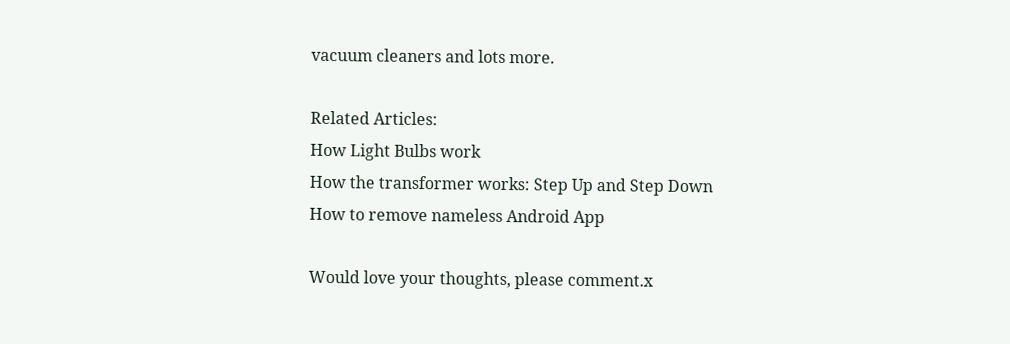vacuum cleaners and lots more.

Related Articles:
How Light Bulbs work
How the transformer works: Step Up and Step Down
How to remove nameless Android App

Would love your thoughts, please comment.x